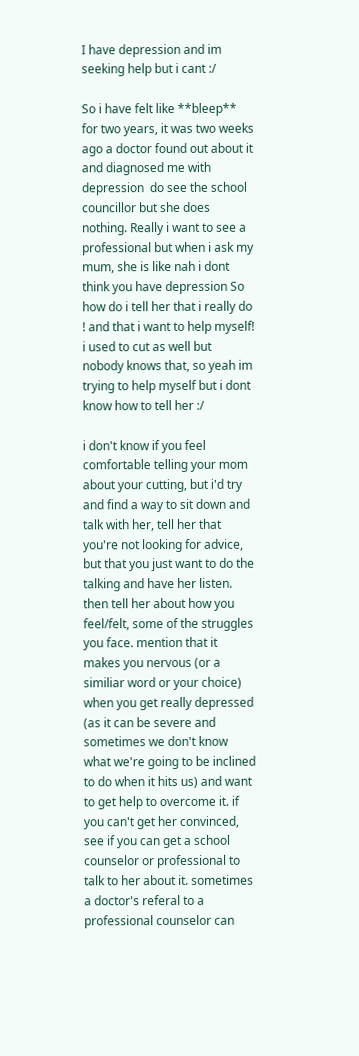I have depression and im seeking help but i cant :/

So i have felt like **bleep** for two years, it was two weeks ago a doctor found out about it and diagnosed me with depression  do see the school councillor but she does nothing. Really i want to see a professional but when i ask my mum, she is like nah i dont think you have depression So how do i tell her that i really do ! and that i want to help myself! i used to cut as well but nobody knows that, so yeah im trying to help myself but i dont know how to tell her :/

i don't know if you feel comfortable telling your mom about your cutting, but i'd try and find a way to sit down and talk with her, tell her that you're not looking for advice, but that you just want to do the talking and have her listen. then tell her about how you feel/felt, some of the struggles you face. mention that it makes you nervous (or a similiar word or your choice) when you get really depressed (as it can be severe and sometimes we don't know what we're going to be inclined to do when it hits us) and want to get help to overcome it. if you can't get her convinced, see if you can get a school counselor or professional to talk to her about it. sometimes a doctor's referal to a professional counselor can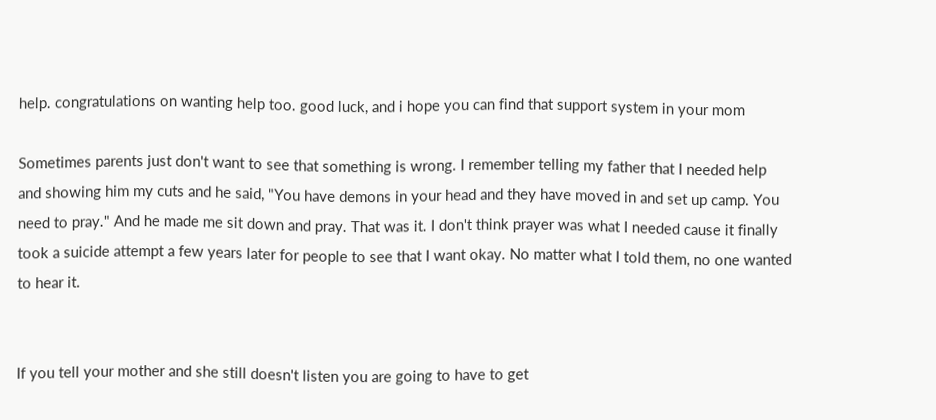help. congratulations on wanting help too. good luck, and i hope you can find that support system in your mom

Sometimes parents just don't want to see that something is wrong. I remember telling my father that I needed help and showing him my cuts and he said, "You have demons in your head and they have moved in and set up camp. You need to pray." And he made me sit down and pray. That was it. I don't think prayer was what I needed cause it finally took a suicide attempt a few years later for people to see that I want okay. No matter what I told them, no one wanted to hear it.


If you tell your mother and she still doesn't listen you are going to have to get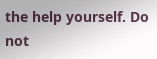the help yourself. Do not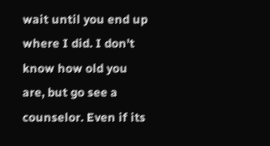wait until you end up where I did. I don't know how old you are, but go see a counselor. Even if its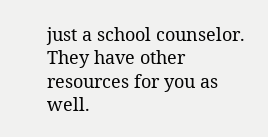just a school counselor. They have other resources for you as well.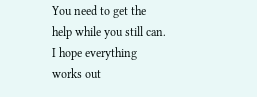You need to get the help while you still can. I hope everything works out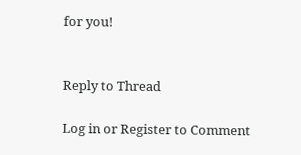for you!


Reply to Thread

Log in or Register to Comment